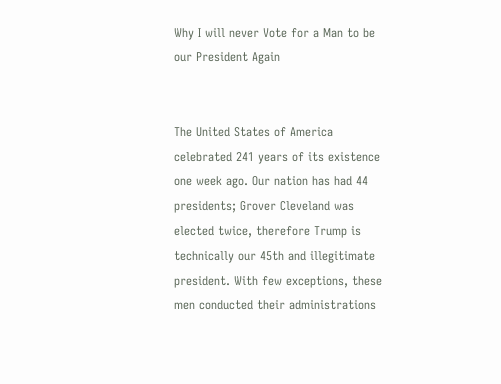Why I will never Vote for a Man to be our President Again


The United States of America celebrated 241 years of its existence one week ago. Our nation has had 44 presidents; Grover Cleveland was elected twice, therefore Trump is technically our 45th and illegitimate president. With few exceptions, these men conducted their administrations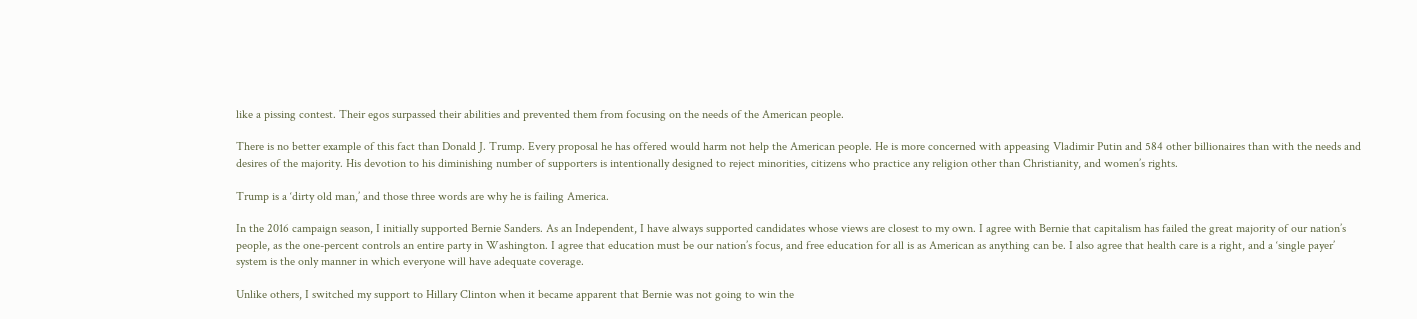like a pissing contest. Their egos surpassed their abilities and prevented them from focusing on the needs of the American people.

There is no better example of this fact than Donald J. Trump. Every proposal he has offered would harm not help the American people. He is more concerned with appeasing Vladimir Putin and 584 other billionaires than with the needs and desires of the majority. His devotion to his diminishing number of supporters is intentionally designed to reject minorities, citizens who practice any religion other than Christianity, and women’s rights.

Trump is a ‘dirty old man,’ and those three words are why he is failing America.

In the 2016 campaign season, I initially supported Bernie Sanders. As an Independent, I have always supported candidates whose views are closest to my own. I agree with Bernie that capitalism has failed the great majority of our nation’s people, as the one-percent controls an entire party in Washington. I agree that education must be our nation’s focus, and free education for all is as American as anything can be. I also agree that health care is a right, and a ‘single payer’ system is the only manner in which everyone will have adequate coverage.

Unlike others, I switched my support to Hillary Clinton when it became apparent that Bernie was not going to win the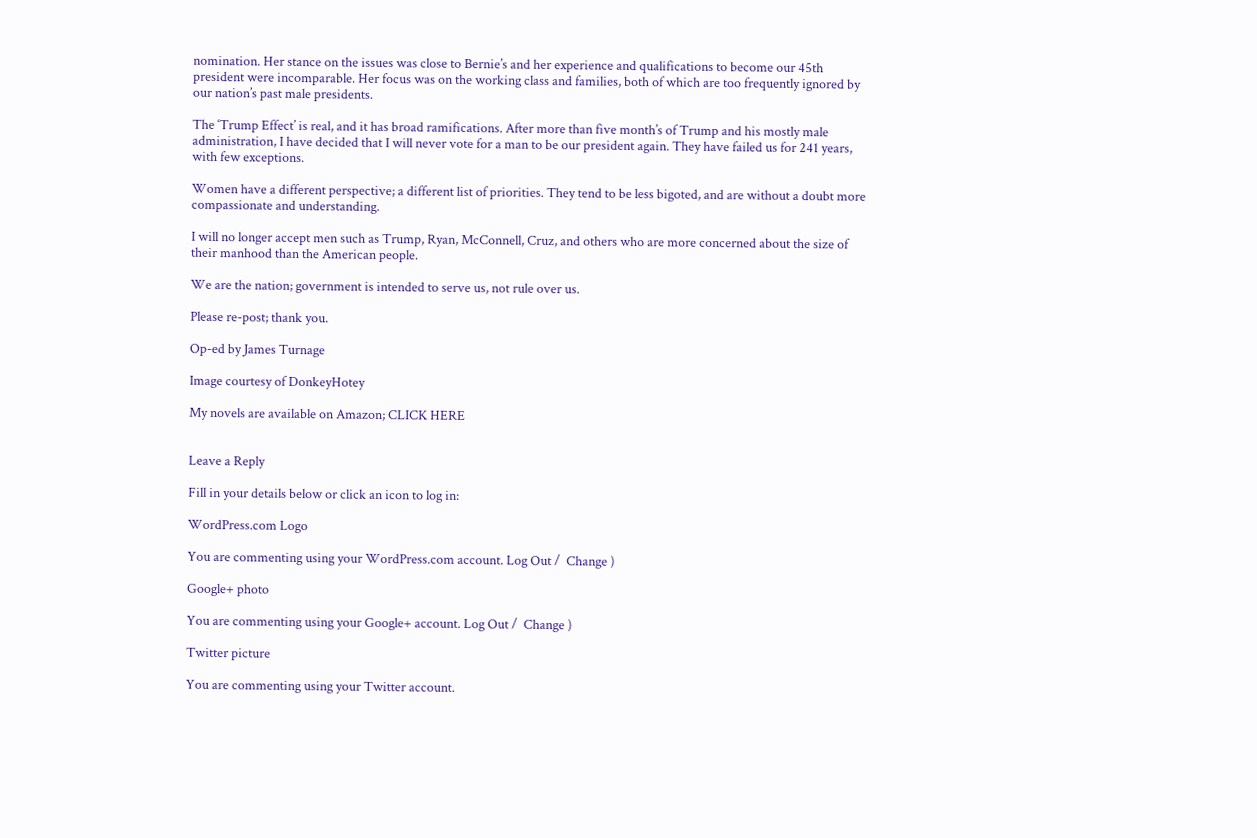nomination. Her stance on the issues was close to Bernie’s and her experience and qualifications to become our 45th president were incomparable. Her focus was on the working class and families, both of which are too frequently ignored by our nation’s past male presidents.

The ‘Trump Effect’ is real, and it has broad ramifications. After more than five month’s of Trump and his mostly male administration, I have decided that I will never vote for a man to be our president again. They have failed us for 241 years, with few exceptions.

Women have a different perspective; a different list of priorities. They tend to be less bigoted, and are without a doubt more compassionate and understanding.

I will no longer accept men such as Trump, Ryan, McConnell, Cruz, and others who are more concerned about the size of their manhood than the American people.

We are the nation; government is intended to serve us, not rule over us.

Please re-post; thank you.

Op-ed by James Turnage

Image courtesy of DonkeyHotey

My novels are available on Amazon; CLICK HERE


Leave a Reply

Fill in your details below or click an icon to log in:

WordPress.com Logo

You are commenting using your WordPress.com account. Log Out /  Change )

Google+ photo

You are commenting using your Google+ account. Log Out /  Change )

Twitter picture

You are commenting using your Twitter account.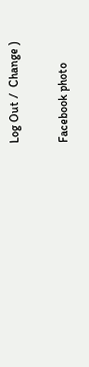Log Out /  Change )

Facebook photo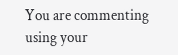You are commenting using your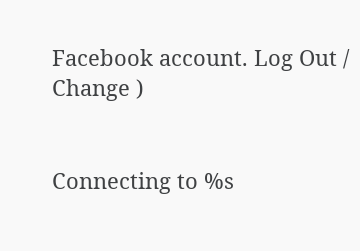Facebook account. Log Out /  Change )


Connecting to %s